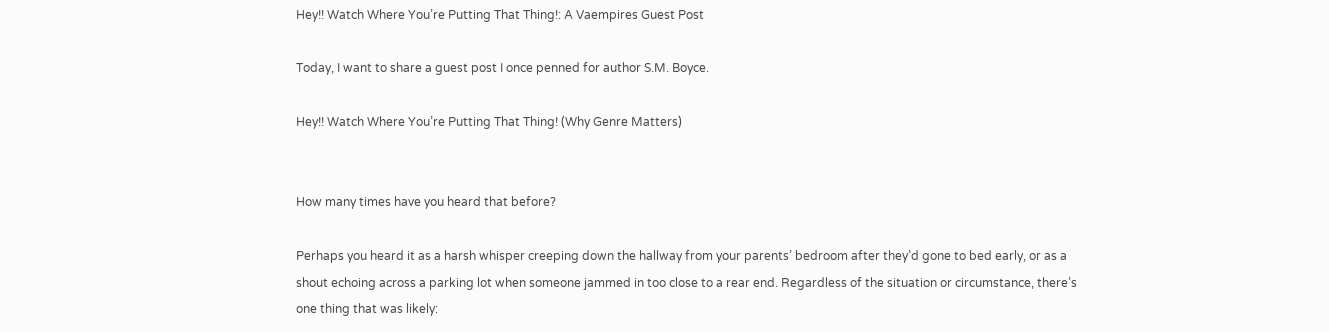Hey!! Watch Where You’re Putting That Thing!: A Vaempires Guest Post

Today, I want to share a guest post I once penned for author S.M. Boyce.

Hey!! Watch Where You’re Putting That Thing! (Why Genre Matters)


How many times have you heard that before?

Perhaps you heard it as a harsh whisper creeping down the hallway from your parents’ bedroom after they’d gone to bed early, or as a shout echoing across a parking lot when someone jammed in too close to a rear end. Regardless of the situation or circumstance, there’s one thing that was likely: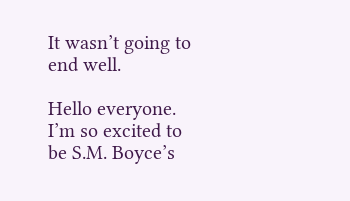It wasn’t going to end well.

Hello everyone. I’m so excited to be S.M. Boyce’s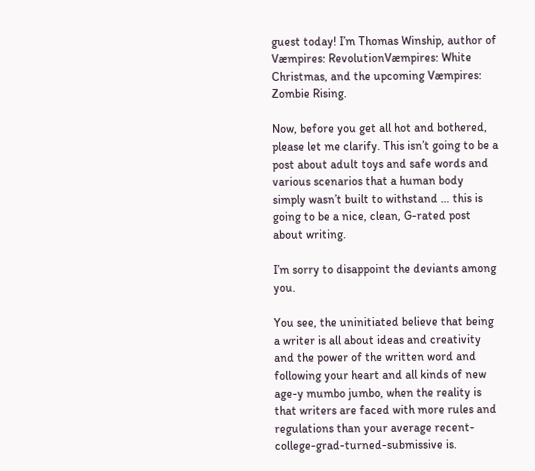guest today! I’m Thomas Winship, author of Væmpires: RevolutionVæmpires: White Christmas, and the upcoming Væmpires: Zombie Rising.

Now, before you get all hot and bothered, please let me clarify. This isn’t going to be a post about adult toys and safe words and various scenarios that a human body simply wasn’t built to withstand … this is going to be a nice, clean, G-rated post about writing.

I’m sorry to disappoint the deviants among you.

You see, the uninitiated believe that being a writer is all about ideas and creativity and the power of the written word and following your heart and all kinds of new age-y mumbo jumbo, when the reality is that writers are faced with more rules and regulations than your average recent-college-grad-turned-submissive is.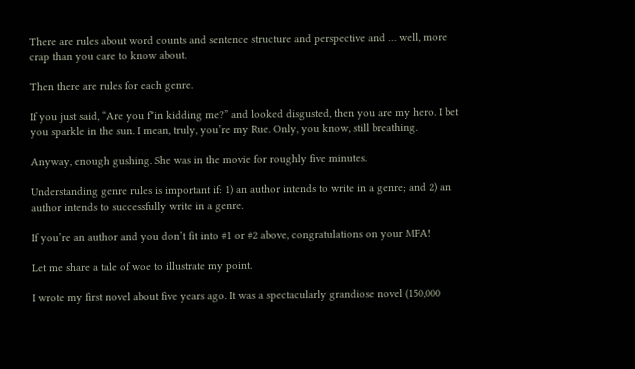There are rules about word counts and sentence structure and perspective and … well, more crap than you care to know about.

Then there are rules for each genre.

If you just said, “Are you f*in kidding me?” and looked disgusted, then you are my hero. I bet you sparkle in the sun. I mean, truly, you’re my Rue. Only, you know, still breathing.

Anyway, enough gushing. She was in the movie for roughly five minutes.

Understanding genre rules is important if: 1) an author intends to write in a genre; and 2) an author intends to successfully write in a genre.

If you’re an author and you don’t fit into #1 or #2 above, congratulations on your MFA!

Let me share a tale of woe to illustrate my point.

I wrote my first novel about five years ago. It was a spectacularly grandiose novel (150,000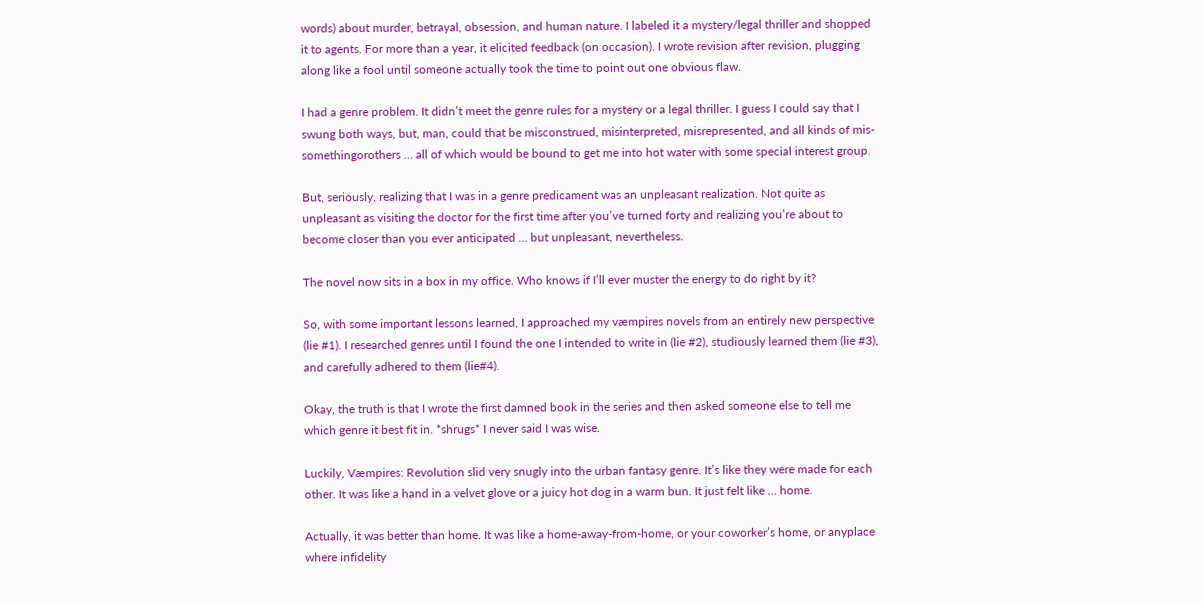words) about murder, betrayal, obsession, and human nature. I labeled it a mystery/legal thriller and shopped it to agents. For more than a year, it elicited feedback (on occasion). I wrote revision after revision, plugging along like a fool until someone actually took the time to point out one obvious flaw.

I had a genre problem. It didn’t meet the genre rules for a mystery or a legal thriller. I guess I could say that I swung both ways, but, man, could that be misconstrued, misinterpreted, misrepresented, and all kinds of mis-somethingorothers … all of which would be bound to get me into hot water with some special interest group.

But, seriously, realizing that I was in a genre predicament was an unpleasant realization. Not quite as unpleasant as visiting the doctor for the first time after you’ve turned forty and realizing you’re about to become closer than you ever anticipated … but unpleasant, nevertheless.

The novel now sits in a box in my office. Who knows if I’ll ever muster the energy to do right by it?

So, with some important lessons learned, I approached my væmpires novels from an entirely new perspective (lie #1). I researched genres until I found the one I intended to write in (lie #2), studiously learned them (lie #3), and carefully adhered to them (lie#4).

Okay, the truth is that I wrote the first damned book in the series and then asked someone else to tell me which genre it best fit in. *shrugs* I never said I was wise.

Luckily, Væmpires: Revolution slid very snugly into the urban fantasy genre. It’s like they were made for each other. It was like a hand in a velvet glove or a juicy hot dog in a warm bun. It just felt like … home.

Actually, it was better than home. It was like a home-away-from-home, or your coworker’s home, or anyplace where infidelity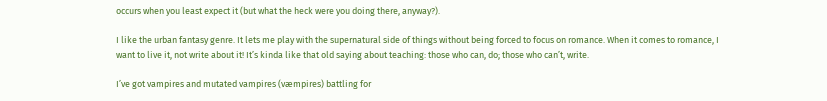occurs when you least expect it (but what the heck were you doing there, anyway?).

I like the urban fantasy genre. It lets me play with the supernatural side of things without being forced to focus on romance. When it comes to romance, I want to live it, not write about it! It’s kinda like that old saying about teaching: those who can, do; those who can’t, write.

I’ve got vampires and mutated vampires (væmpires) battling for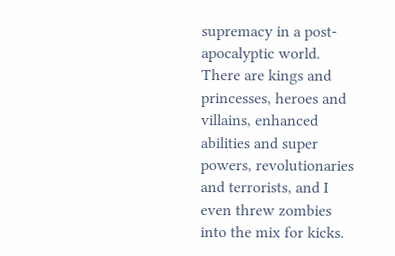supremacy in a post-apocalyptic world. There are kings and princesses, heroes and villains, enhanced abilities and super powers, revolutionaries and terrorists, and I even threw zombies into the mix for kicks.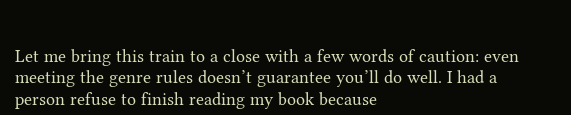Let me bring this train to a close with a few words of caution: even meeting the genre rules doesn’t guarantee you’ll do well. I had a person refuse to finish reading my book because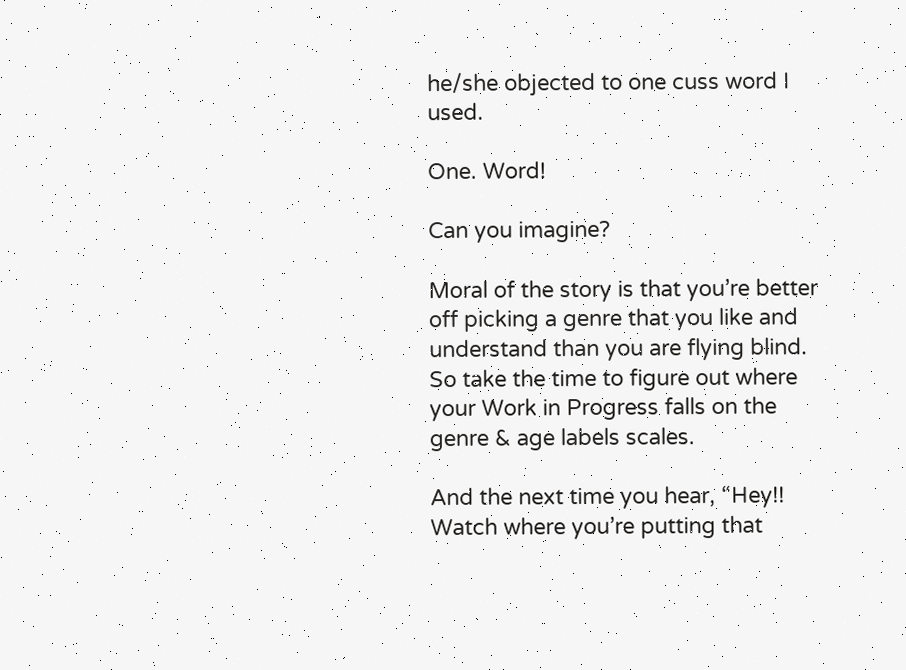he/she objected to one cuss word I used.

One. Word!

Can you imagine?

Moral of the story is that you’re better off picking a genre that you like and understand than you are flying blind. So take the time to figure out where your Work in Progress falls on the genre & age labels scales.

And the next time you hear, “Hey!! Watch where you’re putting that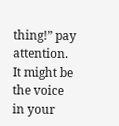thing!” pay attention. It might be the voice in your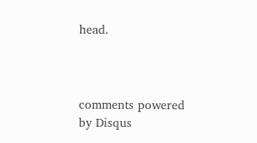head.



comments powered by Disqus